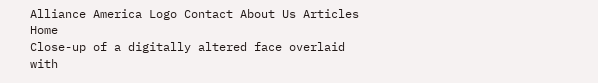Alliance America Logo Contact About Us Articles Home
Close-up of a digitally altered face overlaid with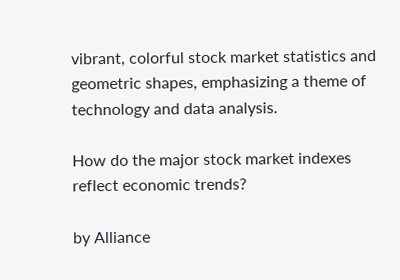vibrant, colorful stock market statistics and geometric shapes, emphasizing a theme of technology and data analysis.

How do the major stock market indexes reflect economic trends?

by Alliance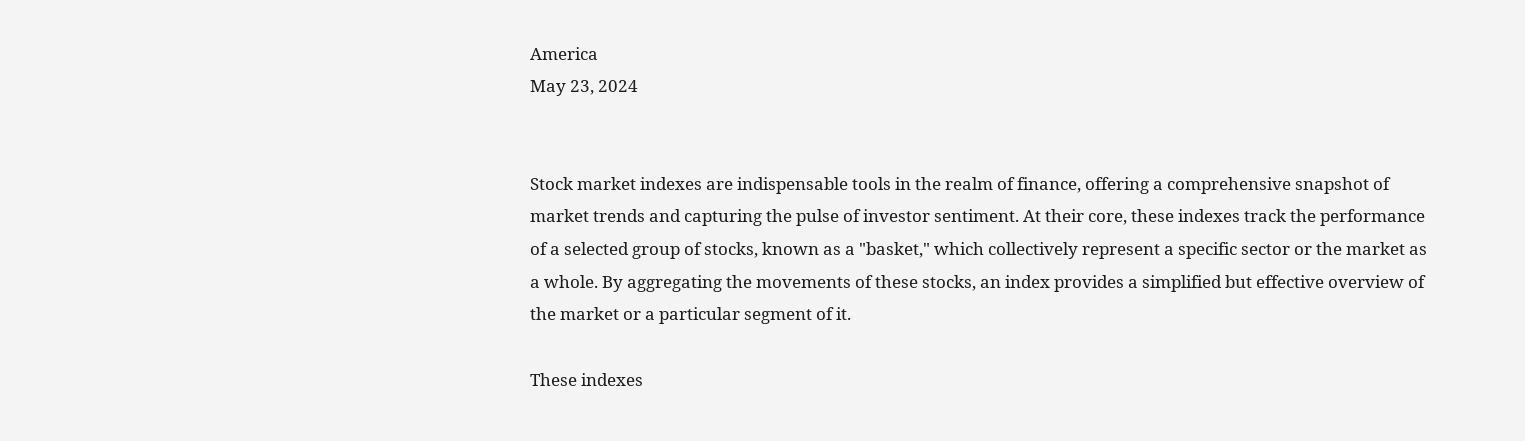America
May 23, 2024


Stock market indexes are indispensable tools in the realm of finance, offering a comprehensive snapshot of market trends and capturing the pulse of investor sentiment. At their core, these indexes track the performance of a selected group of stocks, known as a "basket," which collectively represent a specific sector or the market as a whole. By aggregating the movements of these stocks, an index provides a simplified but effective overview of the market or a particular segment of it.

These indexes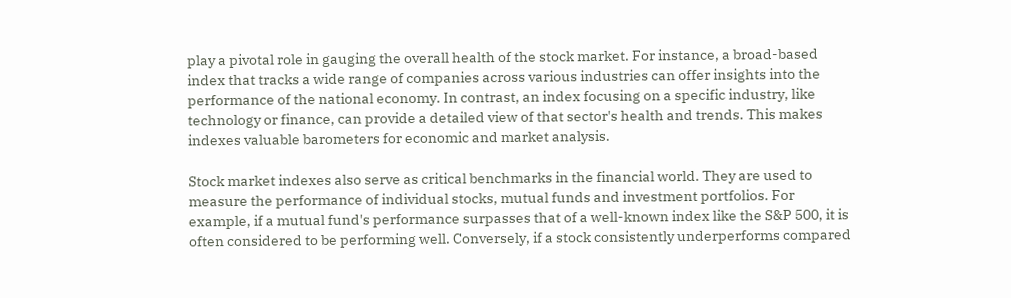play a pivotal role in gauging the overall health of the stock market. For instance, a broad-based index that tracks a wide range of companies across various industries can offer insights into the performance of the national economy. In contrast, an index focusing on a specific industry, like technology or finance, can provide a detailed view of that sector's health and trends. This makes indexes valuable barometers for economic and market analysis.

Stock market indexes also serve as critical benchmarks in the financial world. They are used to measure the performance of individual stocks, mutual funds and investment portfolios. For example, if a mutual fund's performance surpasses that of a well-known index like the S&P 500, it is often considered to be performing well. Conversely, if a stock consistently underperforms compared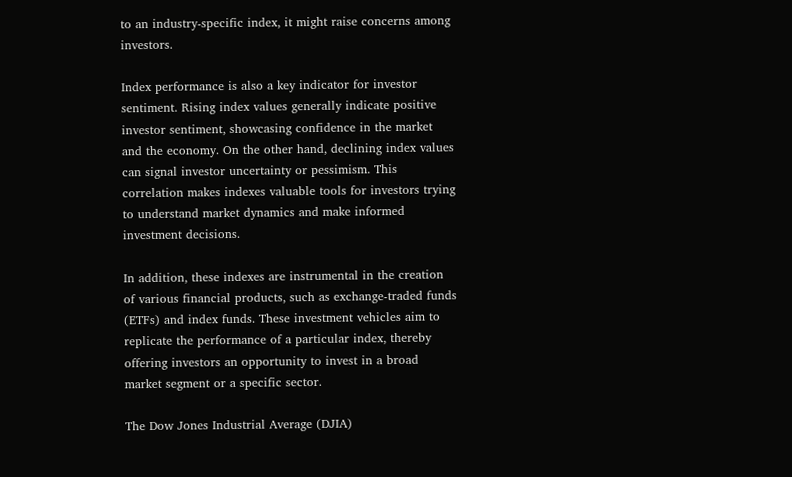to an industry-specific index, it might raise concerns among investors.

Index performance is also a key indicator for investor sentiment. Rising index values generally indicate positive investor sentiment, showcasing confidence in the market and the economy. On the other hand, declining index values can signal investor uncertainty or pessimism. This correlation makes indexes valuable tools for investors trying to understand market dynamics and make informed investment decisions.

In addition, these indexes are instrumental in the creation of various financial products, such as exchange-traded funds (ETFs) and index funds. These investment vehicles aim to replicate the performance of a particular index, thereby offering investors an opportunity to invest in a broad market segment or a specific sector.

The Dow Jones Industrial Average (DJIA)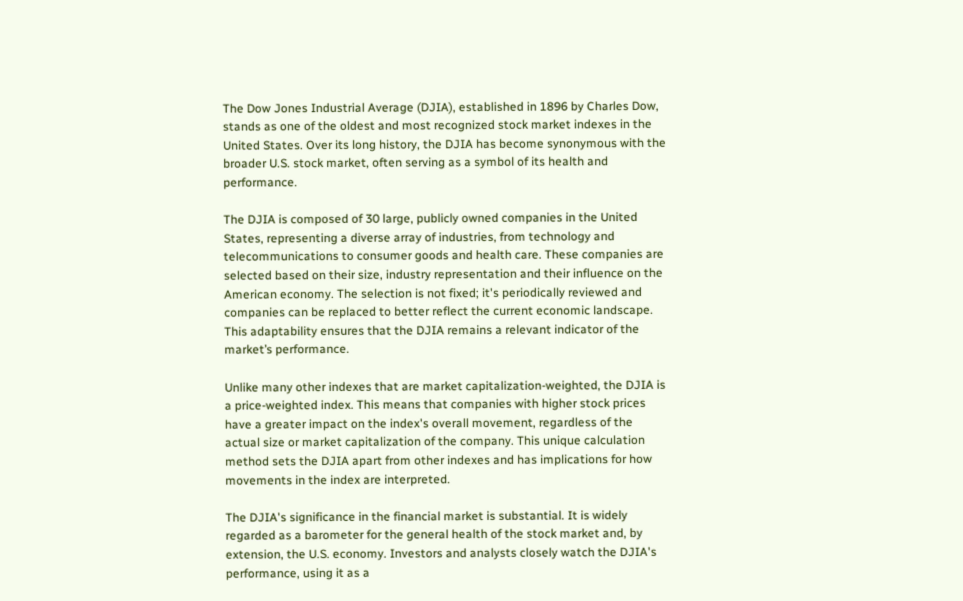The Dow Jones Industrial Average (DJIA), established in 1896 by Charles Dow, stands as one of the oldest and most recognized stock market indexes in the United States. Over its long history, the DJIA has become synonymous with the broader U.S. stock market, often serving as a symbol of its health and performance.

The DJIA is composed of 30 large, publicly owned companies in the United States, representing a diverse array of industries, from technology and telecommunications to consumer goods and health care. These companies are selected based on their size, industry representation and their influence on the American economy. The selection is not fixed; it's periodically reviewed and companies can be replaced to better reflect the current economic landscape. This adaptability ensures that the DJIA remains a relevant indicator of the market’s performance.

Unlike many other indexes that are market capitalization-weighted, the DJIA is a price-weighted index. This means that companies with higher stock prices have a greater impact on the index's overall movement, regardless of the actual size or market capitalization of the company. This unique calculation method sets the DJIA apart from other indexes and has implications for how movements in the index are interpreted.

The DJIA's significance in the financial market is substantial. It is widely regarded as a barometer for the general health of the stock market and, by extension, the U.S. economy. Investors and analysts closely watch the DJIA's performance, using it as a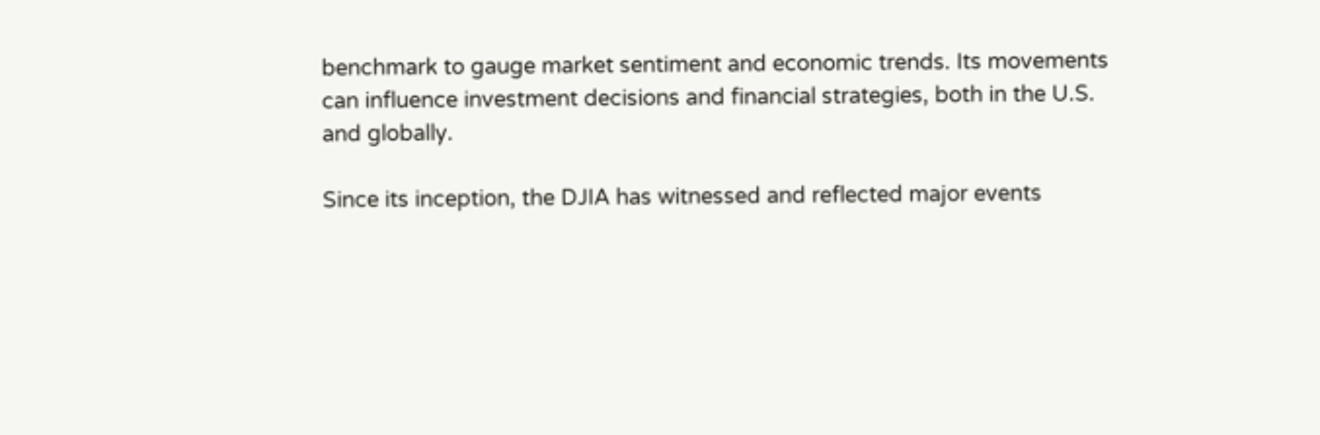benchmark to gauge market sentiment and economic trends. Its movements can influence investment decisions and financial strategies, both in the U.S. and globally.

Since its inception, the DJIA has witnessed and reflected major events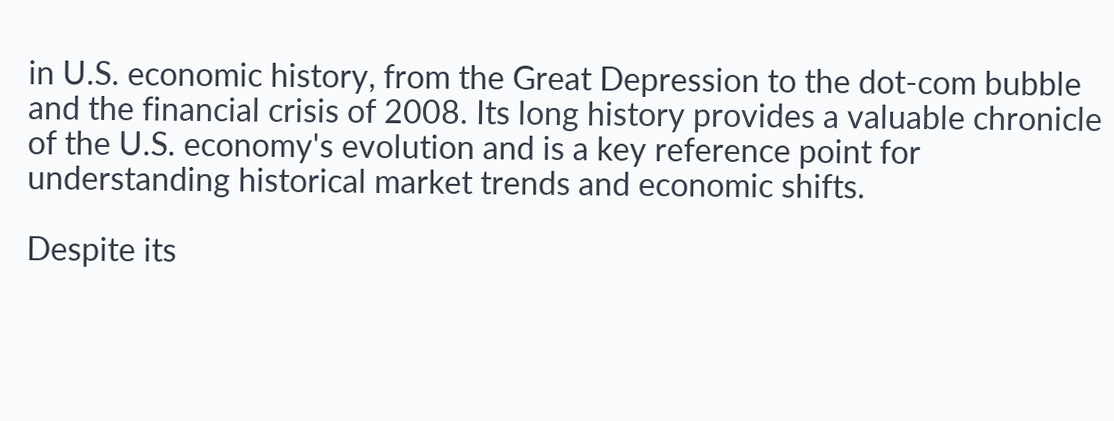in U.S. economic history, from the Great Depression to the dot-com bubble and the financial crisis of 2008. Its long history provides a valuable chronicle of the U.S. economy's evolution and is a key reference point for understanding historical market trends and economic shifts.

Despite its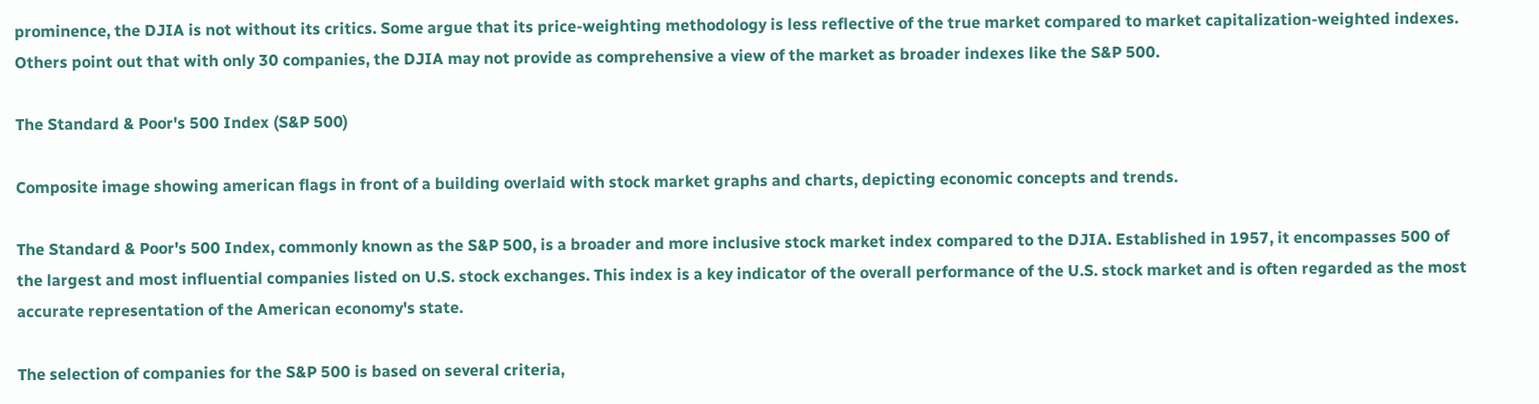prominence, the DJIA is not without its critics. Some argue that its price-weighting methodology is less reflective of the true market compared to market capitalization-weighted indexes. Others point out that with only 30 companies, the DJIA may not provide as comprehensive a view of the market as broader indexes like the S&P 500.

The Standard & Poor's 500 Index (S&P 500)

Composite image showing american flags in front of a building overlaid with stock market graphs and charts, depicting economic concepts and trends.

The Standard & Poor's 500 Index, commonly known as the S&P 500, is a broader and more inclusive stock market index compared to the DJIA. Established in 1957, it encompasses 500 of the largest and most influential companies listed on U.S. stock exchanges. This index is a key indicator of the overall performance of the U.S. stock market and is often regarded as the most accurate representation of the American economy's state.

The selection of companies for the S&P 500 is based on several criteria,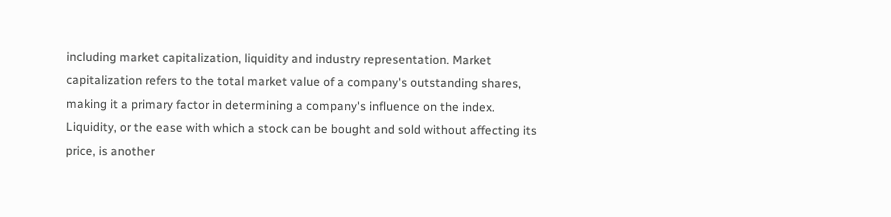including market capitalization, liquidity and industry representation. Market capitalization refers to the total market value of a company's outstanding shares, making it a primary factor in determining a company's influence on the index. Liquidity, or the ease with which a stock can be bought and sold without affecting its price, is another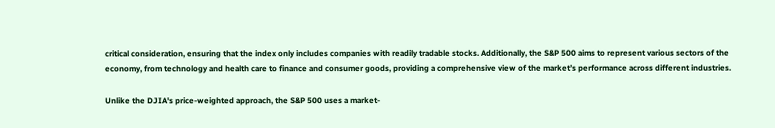critical consideration, ensuring that the index only includes companies with readily tradable stocks. Additionally, the S&P 500 aims to represent various sectors of the economy, from technology and health care to finance and consumer goods, providing a comprehensive view of the market’s performance across different industries.

Unlike the DJIA's price-weighted approach, the S&P 500 uses a market-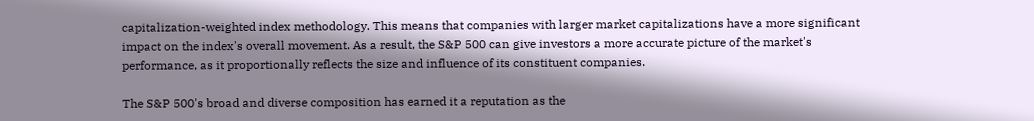capitalization-weighted index methodology. This means that companies with larger market capitalizations have a more significant impact on the index's overall movement. As a result, the S&P 500 can give investors a more accurate picture of the market's performance, as it proportionally reflects the size and influence of its constituent companies.

The S&P 500's broad and diverse composition has earned it a reputation as the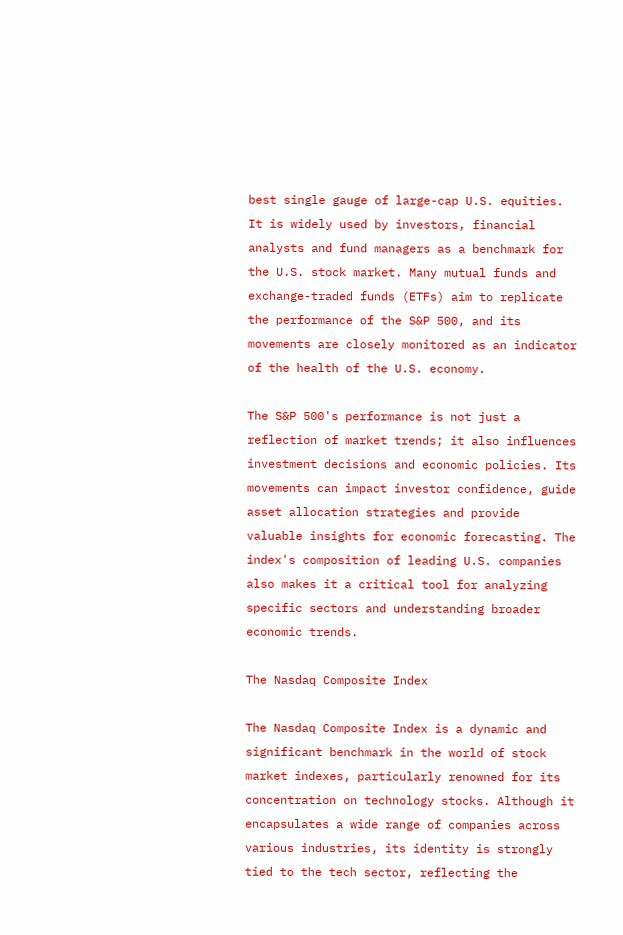best single gauge of large-cap U.S. equities. It is widely used by investors, financial analysts and fund managers as a benchmark for the U.S. stock market. Many mutual funds and exchange-traded funds (ETFs) aim to replicate the performance of the S&P 500, and its movements are closely monitored as an indicator of the health of the U.S. economy.

The S&P 500's performance is not just a reflection of market trends; it also influences investment decisions and economic policies. Its movements can impact investor confidence, guide asset allocation strategies and provide valuable insights for economic forecasting. The index's composition of leading U.S. companies also makes it a critical tool for analyzing specific sectors and understanding broader economic trends.

The Nasdaq Composite Index

The Nasdaq Composite Index is a dynamic and significant benchmark in the world of stock market indexes, particularly renowned for its concentration on technology stocks. Although it encapsulates a wide range of companies across various industries, its identity is strongly tied to the tech sector, reflecting the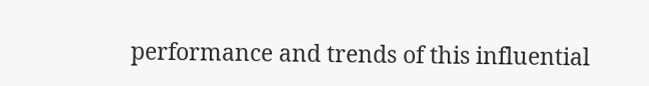performance and trends of this influential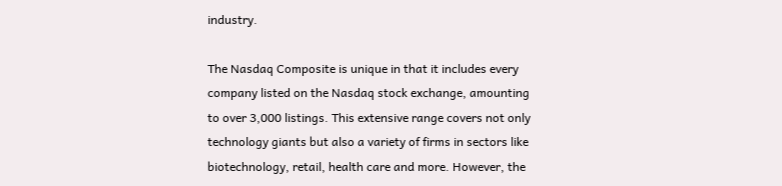industry.

The Nasdaq Composite is unique in that it includes every company listed on the Nasdaq stock exchange, amounting to over 3,000 listings. This extensive range covers not only technology giants but also a variety of firms in sectors like biotechnology, retail, health care and more. However, the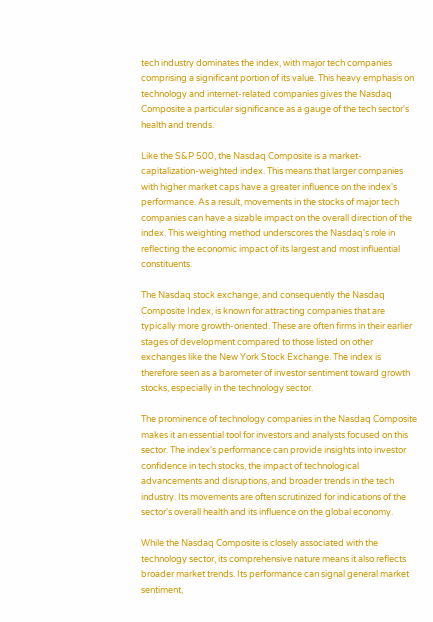tech industry dominates the index, with major tech companies comprising a significant portion of its value. This heavy emphasis on technology and internet-related companies gives the Nasdaq Composite a particular significance as a gauge of the tech sector's health and trends.

Like the S&P 500, the Nasdaq Composite is a market-capitalization-weighted index. This means that larger companies with higher market caps have a greater influence on the index's performance. As a result, movements in the stocks of major tech companies can have a sizable impact on the overall direction of the index. This weighting method underscores the Nasdaq's role in reflecting the economic impact of its largest and most influential constituents.

The Nasdaq stock exchange, and consequently the Nasdaq Composite Index, is known for attracting companies that are typically more growth-oriented. These are often firms in their earlier stages of development compared to those listed on other exchanges like the New York Stock Exchange. The index is therefore seen as a barometer of investor sentiment toward growth stocks, especially in the technology sector.

The prominence of technology companies in the Nasdaq Composite makes it an essential tool for investors and analysts focused on this sector. The index's performance can provide insights into investor confidence in tech stocks, the impact of technological advancements and disruptions, and broader trends in the tech industry. Its movements are often scrutinized for indications of the sector's overall health and its influence on the global economy.

While the Nasdaq Composite is closely associated with the technology sector, its comprehensive nature means it also reflects broader market trends. Its performance can signal general market sentiment,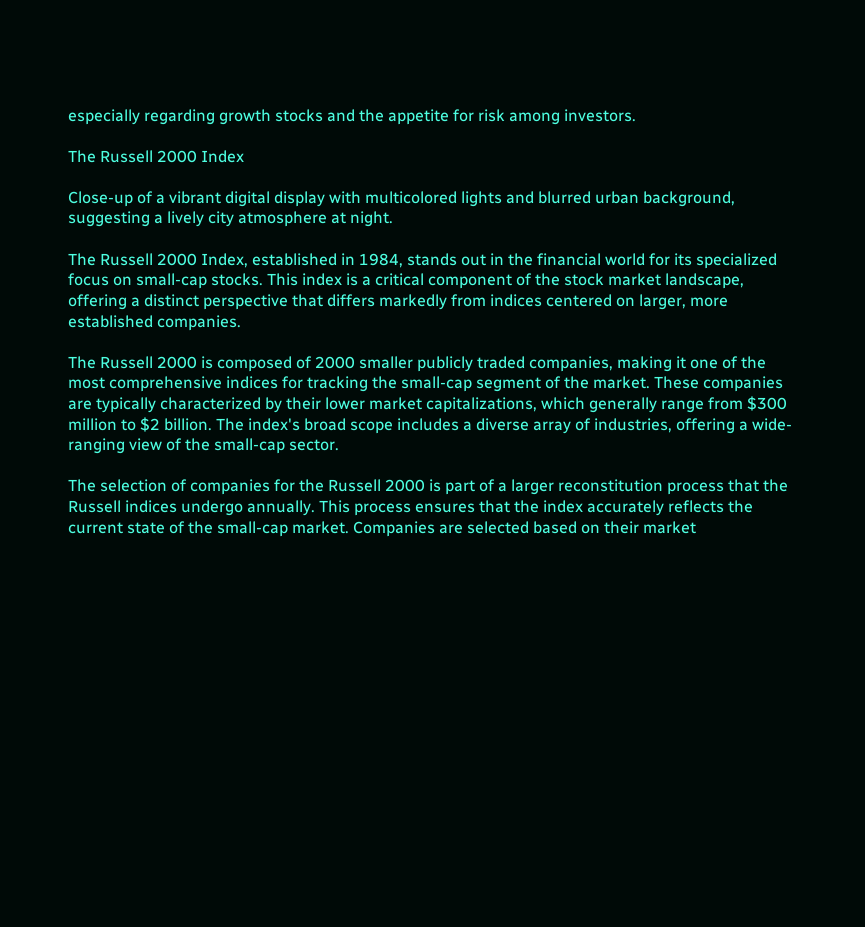especially regarding growth stocks and the appetite for risk among investors.

The Russell 2000 Index

Close-up of a vibrant digital display with multicolored lights and blurred urban background, suggesting a lively city atmosphere at night.

The Russell 2000 Index, established in 1984, stands out in the financial world for its specialized focus on small-cap stocks. This index is a critical component of the stock market landscape, offering a distinct perspective that differs markedly from indices centered on larger, more established companies.

The Russell 2000 is composed of 2000 smaller publicly traded companies, making it one of the most comprehensive indices for tracking the small-cap segment of the market. These companies are typically characterized by their lower market capitalizations, which generally range from $300 million to $2 billion. The index's broad scope includes a diverse array of industries, offering a wide-ranging view of the small-cap sector.

The selection of companies for the Russell 2000 is part of a larger reconstitution process that the Russell indices undergo annually. This process ensures that the index accurately reflects the current state of the small-cap market. Companies are selected based on their market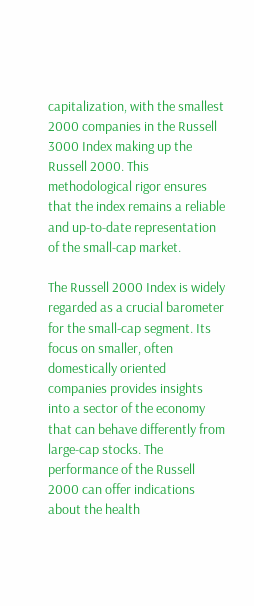capitalization, with the smallest 2000 companies in the Russell 3000 Index making up the Russell 2000. This methodological rigor ensures that the index remains a reliable and up-to-date representation of the small-cap market.

The Russell 2000 Index is widely regarded as a crucial barometer for the small-cap segment. Its focus on smaller, often domestically oriented companies provides insights into a sector of the economy that can behave differently from large-cap stocks. The performance of the Russell 2000 can offer indications about the health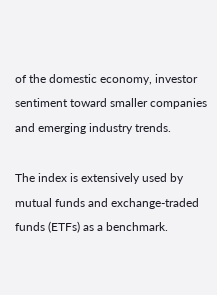of the domestic economy, investor sentiment toward smaller companies and emerging industry trends.

The index is extensively used by mutual funds and exchange-traded funds (ETFs) as a benchmark.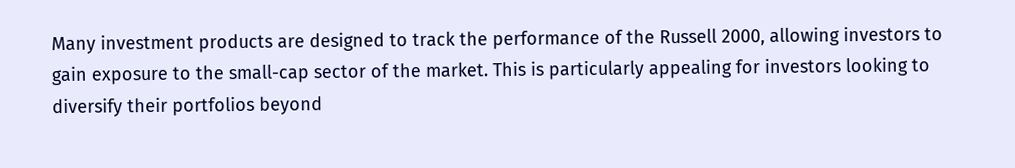Many investment products are designed to track the performance of the Russell 2000, allowing investors to gain exposure to the small-cap sector of the market. This is particularly appealing for investors looking to diversify their portfolios beyond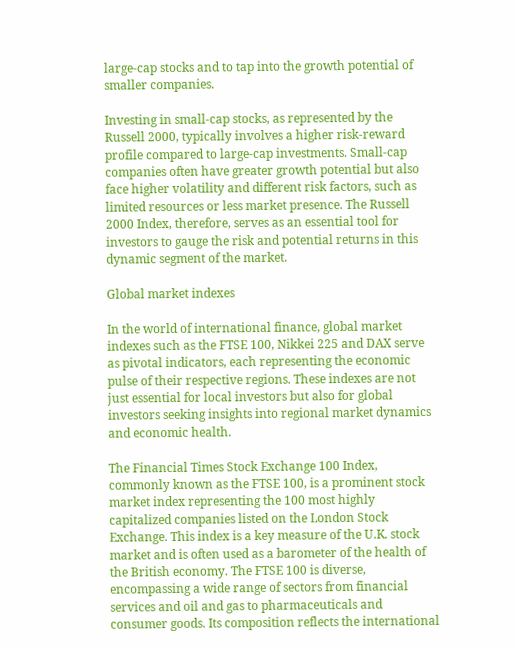large-cap stocks and to tap into the growth potential of smaller companies.

Investing in small-cap stocks, as represented by the Russell 2000, typically involves a higher risk-reward profile compared to large-cap investments. Small-cap companies often have greater growth potential but also face higher volatility and different risk factors, such as limited resources or less market presence. The Russell 2000 Index, therefore, serves as an essential tool for investors to gauge the risk and potential returns in this dynamic segment of the market.

Global market indexes

In the world of international finance, global market indexes such as the FTSE 100, Nikkei 225 and DAX serve as pivotal indicators, each representing the economic pulse of their respective regions. These indexes are not just essential for local investors but also for global investors seeking insights into regional market dynamics and economic health.

The Financial Times Stock Exchange 100 Index, commonly known as the FTSE 100, is a prominent stock market index representing the 100 most highly capitalized companies listed on the London Stock Exchange. This index is a key measure of the U.K. stock market and is often used as a barometer of the health of the British economy. The FTSE 100 is diverse, encompassing a wide range of sectors from financial services and oil and gas to pharmaceuticals and consumer goods. Its composition reflects the international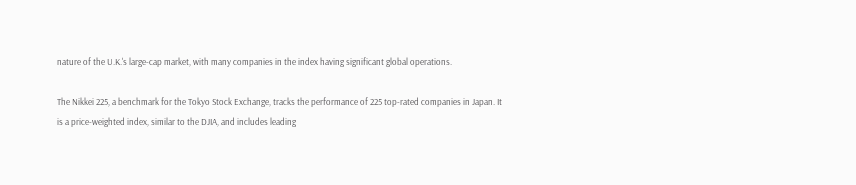nature of the U.K.'s large-cap market, with many companies in the index having significant global operations.

The Nikkei 225, a benchmark for the Tokyo Stock Exchange, tracks the performance of 225 top-rated companies in Japan. It is a price-weighted index, similar to the DJIA, and includes leading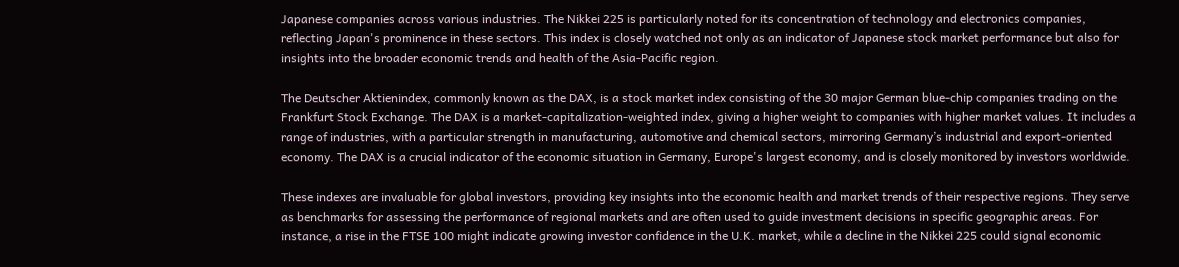Japanese companies across various industries. The Nikkei 225 is particularly noted for its concentration of technology and electronics companies, reflecting Japan's prominence in these sectors. This index is closely watched not only as an indicator of Japanese stock market performance but also for insights into the broader economic trends and health of the Asia-Pacific region.

The Deutscher Aktienindex, commonly known as the DAX, is a stock market index consisting of the 30 major German blue-chip companies trading on the Frankfurt Stock Exchange. The DAX is a market-capitalization-weighted index, giving a higher weight to companies with higher market values. It includes a range of industries, with a particular strength in manufacturing, automotive and chemical sectors, mirroring Germany’s industrial and export-oriented economy. The DAX is a crucial indicator of the economic situation in Germany, Europe's largest economy, and is closely monitored by investors worldwide.

These indexes are invaluable for global investors, providing key insights into the economic health and market trends of their respective regions. They serve as benchmarks for assessing the performance of regional markets and are often used to guide investment decisions in specific geographic areas. For instance, a rise in the FTSE 100 might indicate growing investor confidence in the U.K. market, while a decline in the Nikkei 225 could signal economic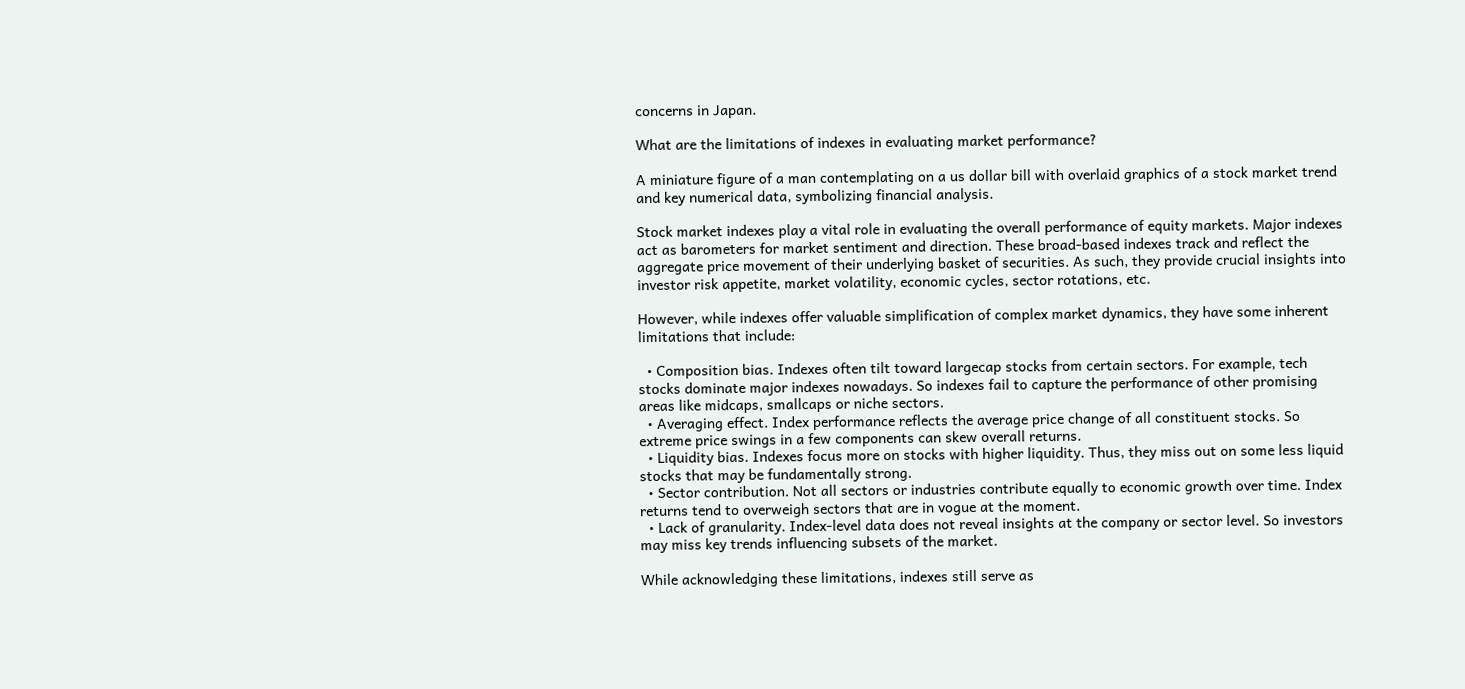concerns in Japan.

What are the limitations of indexes in evaluating market performance?

A miniature figure of a man contemplating on a us dollar bill with overlaid graphics of a stock market trend and key numerical data, symbolizing financial analysis.

Stock market indexes play a vital role in evaluating the overall performance of equity markets. Major indexes act as barometers for market sentiment and direction. These broad-based indexes track and reflect the aggregate price movement of their underlying basket of securities. As such, they provide crucial insights into investor risk appetite, market volatility, economic cycles, sector rotations, etc.

However, while indexes offer valuable simplification of complex market dynamics, they have some inherent limitations that include:

  • Composition bias. Indexes often tilt toward largecap stocks from certain sectors. For example, tech stocks dominate major indexes nowadays. So indexes fail to capture the performance of other promising areas like midcaps, smallcaps or niche sectors.
  • Averaging effect. Index performance reflects the average price change of all constituent stocks. So extreme price swings in a few components can skew overall returns.
  • Liquidity bias. Indexes focus more on stocks with higher liquidity. Thus, they miss out on some less liquid stocks that may be fundamentally strong.
  • Sector contribution. Not all sectors or industries contribute equally to economic growth over time. Index returns tend to overweigh sectors that are in vogue at the moment.
  • Lack of granularity. Index-level data does not reveal insights at the company or sector level. So investors may miss key trends influencing subsets of the market.

While acknowledging these limitations, indexes still serve as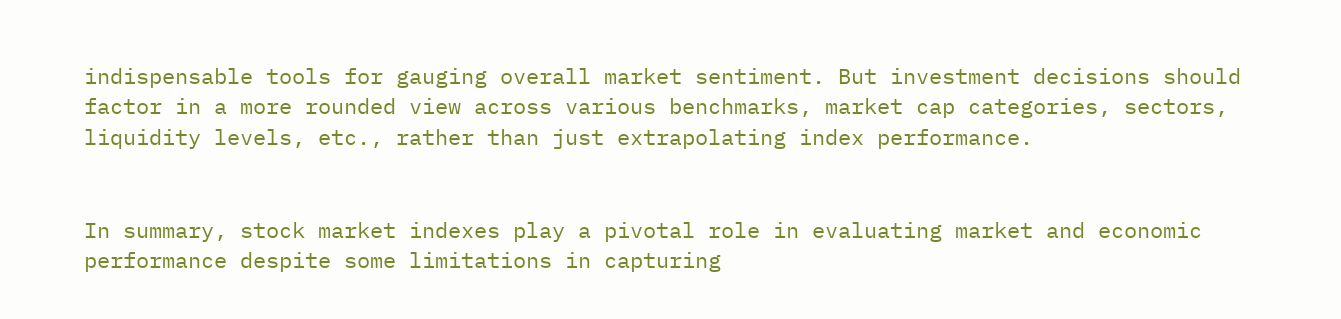indispensable tools for gauging overall market sentiment. But investment decisions should factor in a more rounded view across various benchmarks, market cap categories, sectors, liquidity levels, etc., rather than just extrapolating index performance.


In summary, stock market indexes play a pivotal role in evaluating market and economic performance despite some limitations in capturing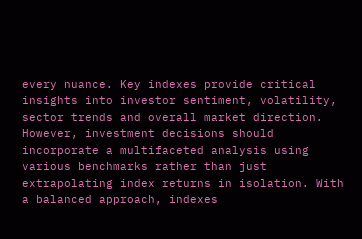every nuance. Key indexes provide critical insights into investor sentiment, volatility, sector trends and overall market direction. However, investment decisions should incorporate a multifaceted analysis using various benchmarks rather than just extrapolating index returns in isolation. With a balanced approach, indexes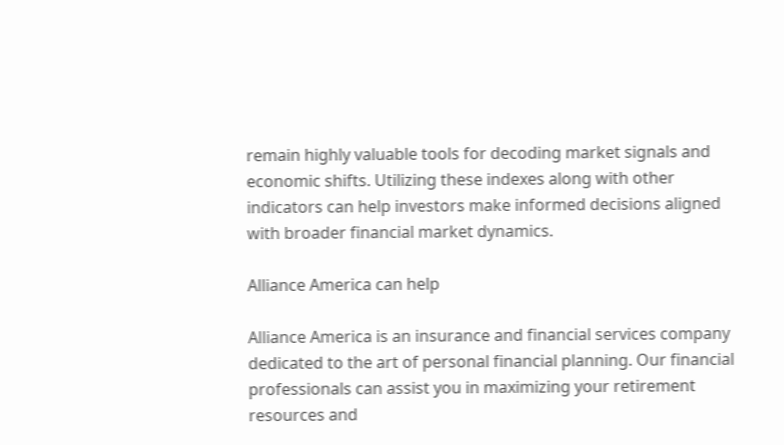remain highly valuable tools for decoding market signals and economic shifts. Utilizing these indexes along with other indicators can help investors make informed decisions aligned with broader financial market dynamics.

Alliance America can help

Alliance America is an insurance and financial services company dedicated to the art of personal financial planning. Our financial professionals can assist you in maximizing your retirement resources and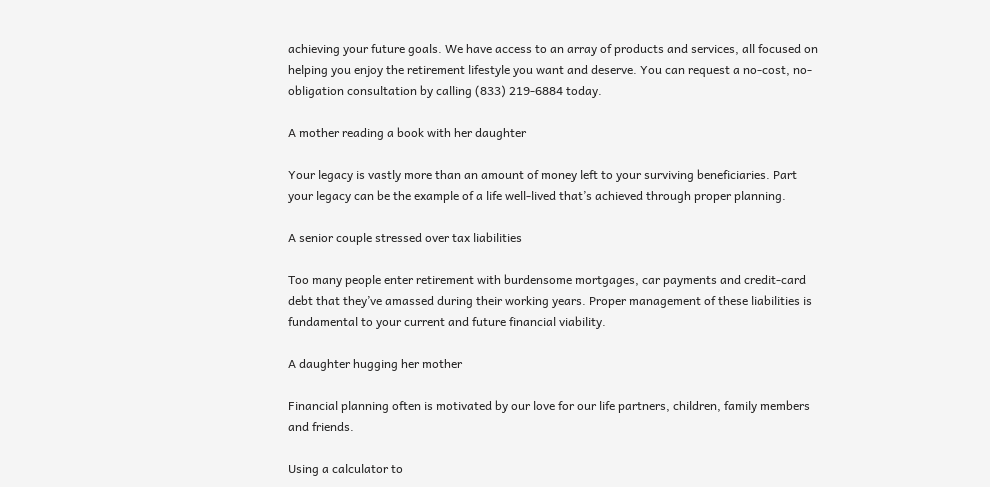achieving your future goals. We have access to an array of products and services, all focused on helping you enjoy the retirement lifestyle you want and deserve. You can request a no-cost, no-obligation consultation by calling (833) 219-6884 today.

A mother reading a book with her daughter

Your legacy is vastly more than an amount of money left to your surviving beneficiaries. Part your legacy can be the example of a life well-lived that’s achieved through proper planning.

A senior couple stressed over tax liabilities

Too many people enter retirement with burdensome mortgages, car payments and credit-card debt that they’ve amassed during their working years. Proper management of these liabilities is fundamental to your current and future financial viability.

A daughter hugging her mother

Financial planning often is motivated by our love for our life partners, children, family members and friends.

Using a calculator to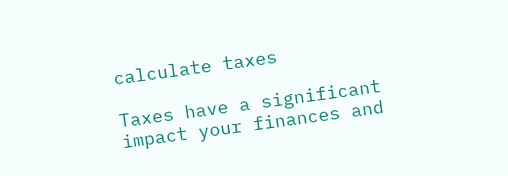calculate taxes

Taxes have a significant impact your finances and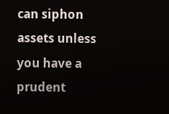can siphon assets unless you have a prudent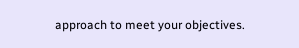approach to meet your objectives.